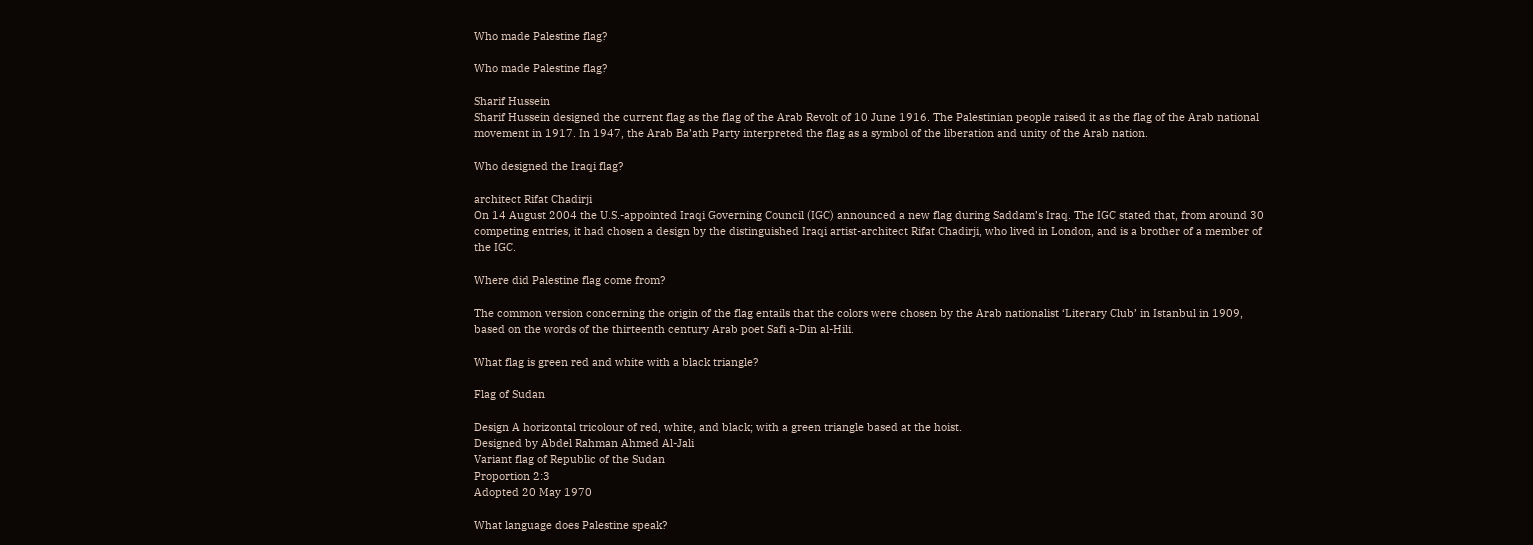Who made Palestine flag?

Who made Palestine flag?

Sharif Hussein
Sharif Hussein designed the current flag as the flag of the Arab Revolt of 10 June 1916. The Palestinian people raised it as the flag of the Arab national movement in 1917. In 1947, the Arab Ba’ath Party interpreted the flag as a symbol of the liberation and unity of the Arab nation.

Who designed the Iraqi flag?

architect Rifat Chadirji
On 14 August 2004 the U.S.-appointed Iraqi Governing Council (IGC) announced a new flag during Saddam’s Iraq. The IGC stated that, from around 30 competing entries, it had chosen a design by the distinguished Iraqi artist-architect Rifat Chadirji, who lived in London, and is a brother of a member of the IGC.

Where did Palestine flag come from?

The common version concerning the origin of the flag entails that the colors were chosen by the Arab nationalist ‘Literary Club’ in Istanbul in 1909, based on the words of the thirteenth century Arab poet Safi a-Din al-Hili.

What flag is green red and white with a black triangle?

Flag of Sudan

Design A horizontal tricolour of red, white, and black; with a green triangle based at the hoist.
Designed by Abdel Rahman Ahmed Al-Jali
Variant flag of Republic of the Sudan
Proportion 2:3
Adopted 20 May 1970

What language does Palestine speak?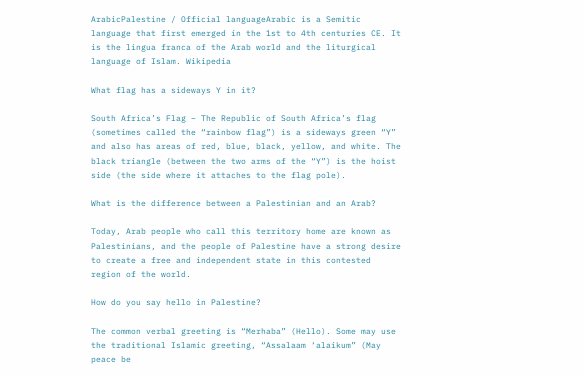ArabicPalestine / Official languageArabic is a Semitic language that first emerged in the 1st to 4th centuries CE. It is the lingua franca of the Arab world and the liturgical language of Islam. Wikipedia

What flag has a sideways Y in it?

South Africa’s Flag – The Republic of South Africa’s flag (sometimes called the “rainbow flag”) is a sideways green “Y” and also has areas of red, blue, black, yellow, and white. The black triangle (between the two arms of the “Y”) is the hoist side (the side where it attaches to the flag pole).

What is the difference between a Palestinian and an Arab?

Today, Arab people who call this territory home are known as Palestinians, and the people of Palestine have a strong desire to create a free and independent state in this contested region of the world.

How do you say hello in Palestine?

The common verbal greeting is “Merhaba” (Hello). Some may use the traditional Islamic greeting, “Assalaam ‘alaikum” (May peace be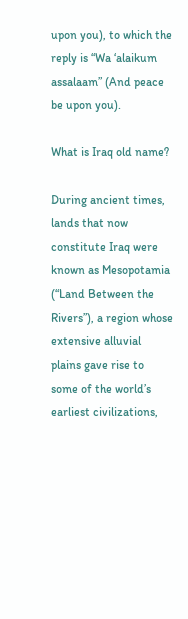upon you), to which the reply is “Wa ‘alaikum assalaam” (And peace be upon you).

What is Iraq old name?

During ancient times, lands that now constitute Iraq were known as Mesopotamia (“Land Between the Rivers”), a region whose extensive alluvial plains gave rise to some of the world’s earliest civilizations,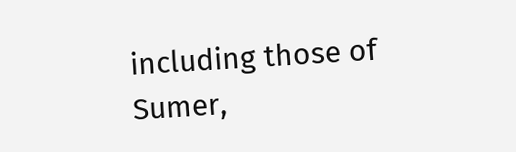including those of Sumer,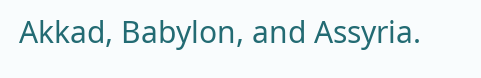Akkad, Babylon, and Assyria.